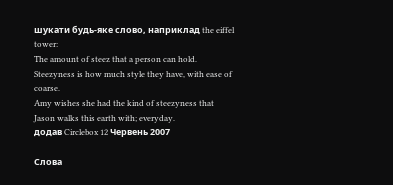шукати будь-яке слово, наприклад the eiffel tower:
The amount of steez that a person can hold. Steezyness is how much style they have, with ease of coarse.
Amy wishes she had the kind of steezyness that Jason walks this earth with; everyday.
додав Circlebox 12 Червень 2007

Слова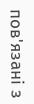пов'язані з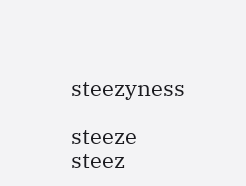steezyness

steeze steez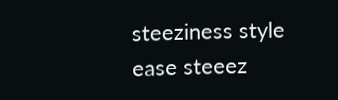steeziness style ease steeez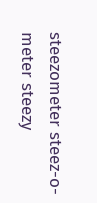steezometer steez-o-meter steezy